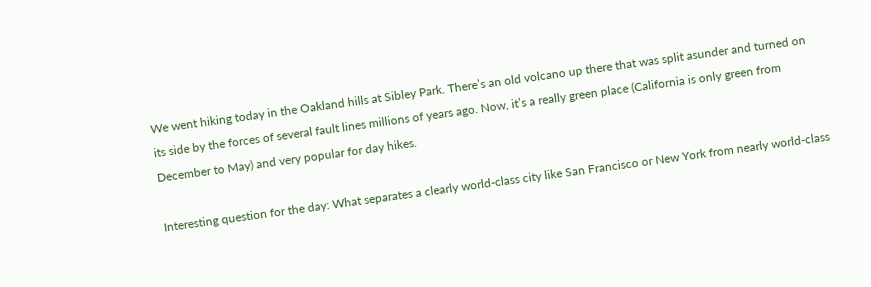We went hiking today in the Oakland hills at Sibley Park. There’s an old volcano up there that was split asunder and turned on its side by the forces of several fault lines millions of years ago. Now, it’s a really green place (California is only green from December to May) and very popular for day hikes.

Interesting question for the day: What separates a clearly world-class city like San Francisco or New York from nearly world-class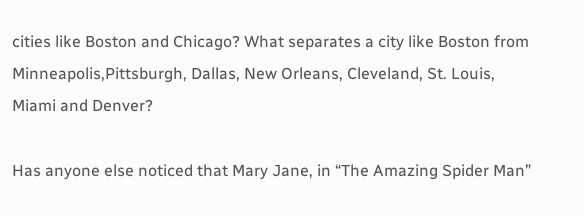cities like Boston and Chicago? What separates a city like Boston from Minneapolis,Pittsburgh, Dallas, New Orleans, Cleveland, St. Louis, Miami and Denver?

Has anyone else noticed that Mary Jane, in “The Amazing Spider Man”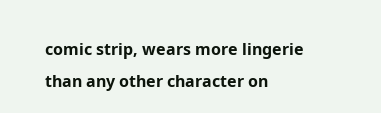comic strip, wears more lingerie than any other character on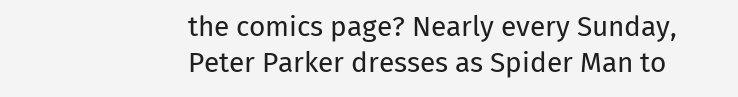the comics page? Nearly every Sunday, Peter Parker dresses as Spider Man to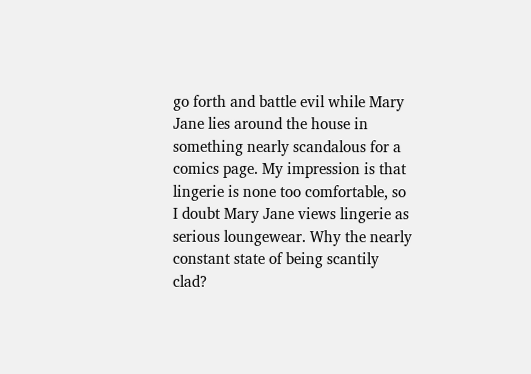go forth and battle evil while Mary Jane lies around the house in something nearly scandalous for a comics page. My impression is that lingerie is none too comfortable, so I doubt Mary Jane views lingerie as serious loungewear. Why the nearly constant state of being scantily clad?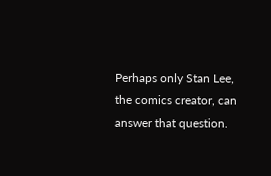Perhaps only Stan Lee, the comics creator, can answer that question.